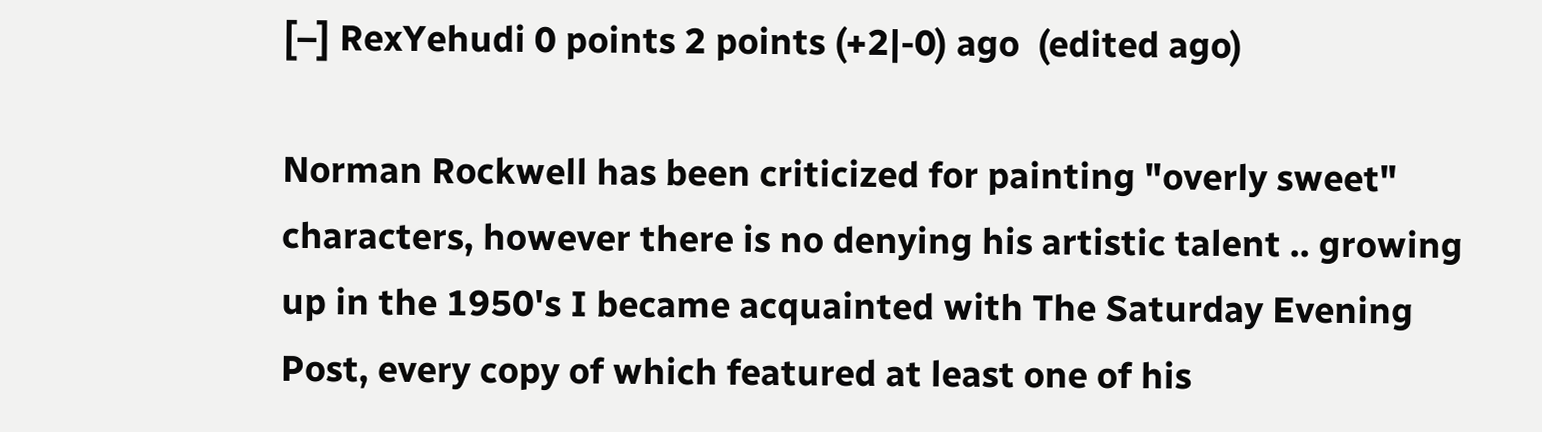[–] RexYehudi 0 points 2 points (+2|-0) ago  (edited ago)

Norman Rockwell has been criticized for painting "overly sweet" characters, however there is no denying his artistic talent .. growing up in the 1950's I became acquainted with The Saturday Evening Post, every copy of which featured at least one of his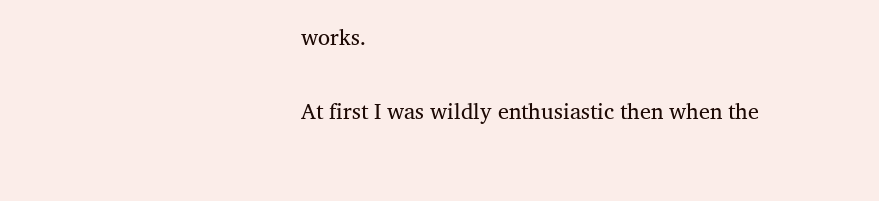works.

At first I was wildly enthusiastic then when the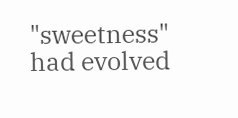"sweetness" had evolved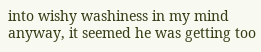into wishy washiness in my mind anyway, it seemed he was getting too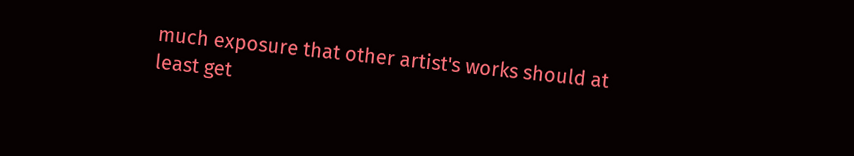much exposure that other artist's works should at least get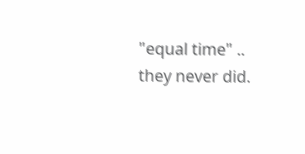"equal time" .. they never did.